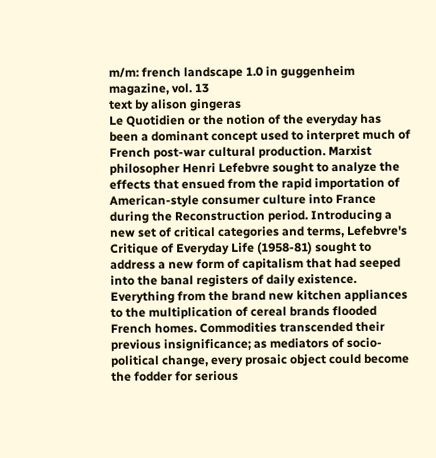m/m: french landscape 1.0 in guggenheim magazine, vol. 13
text by alison gingeras
Le Quotidien or the notion of the everyday has been a dominant concept used to interpret much of French post-war cultural production. Marxist philosopher Henri Lefebvre sought to analyze the effects that ensued from the rapid importation of American-style consumer culture into France during the Reconstruction period. Introducing a new set of critical categories and terms, Lefebvre's Critique of Everyday Life (1958-81) sought to address a new form of capitalism that had seeped into the banal registers of daily existence. Everything from the brand new kitchen appliances to the multiplication of cereal brands flooded French homes. Commodities transcended their previous insignificance; as mediators of socio-political change, every prosaic object could become the fodder for serious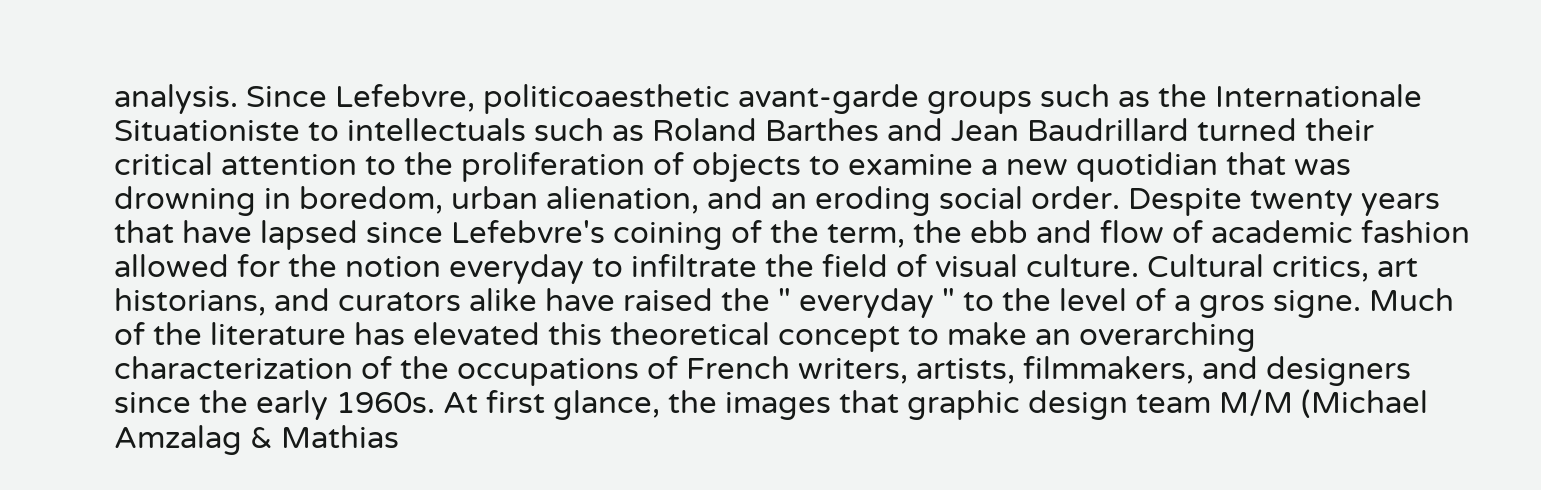analysis. Since Lefebvre, politicoaesthetic avant-garde groups such as the Internationale Situationiste to intellectuals such as Roland Barthes and Jean Baudrillard turned their critical attention to the proliferation of objects to examine a new quotidian that was drowning in boredom, urban alienation, and an eroding social order. Despite twenty years that have lapsed since Lefebvre's coining of the term, the ebb and flow of academic fashion allowed for the notion everyday to infiltrate the field of visual culture. Cultural critics, art historians, and curators alike have raised the " everyday " to the level of a gros signe. Much of the literature has elevated this theoretical concept to make an overarching characterization of the occupations of French writers, artists, filmmakers, and designers since the early 1960s. At first glance, the images that graphic design team M/M (Michael Amzalag & Mathias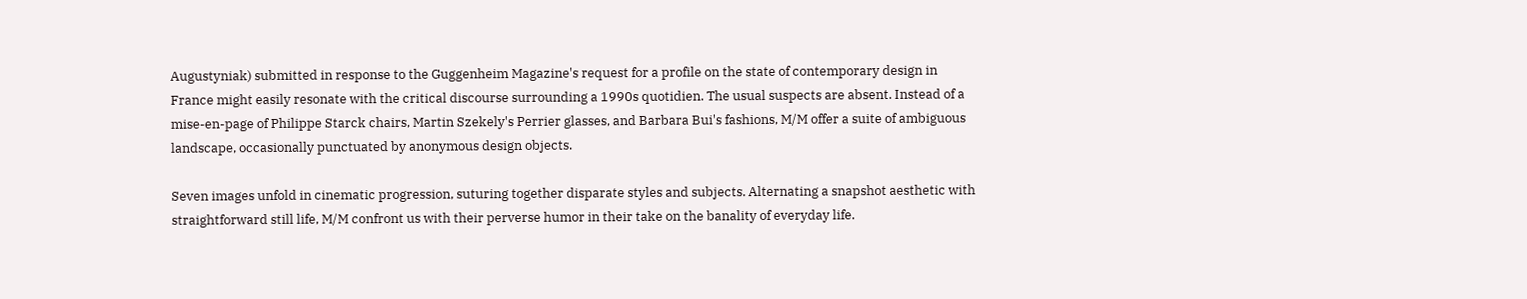Augustyniak) submitted in response to the Guggenheim Magazine's request for a profile on the state of contemporary design in France might easily resonate with the critical discourse surrounding a 1990s quotidien. The usual suspects are absent. Instead of a mise-en-page of Philippe Starck chairs, Martin Szekely's Perrier glasses, and Barbara Bui's fashions, M/M offer a suite of ambiguous landscape, occasionally punctuated by anonymous design objects.

Seven images unfold in cinematic progression, suturing together disparate styles and subjects. Alternating a snapshot aesthetic with straightforward still life, M/M confront us with their perverse humor in their take on the banality of everyday life.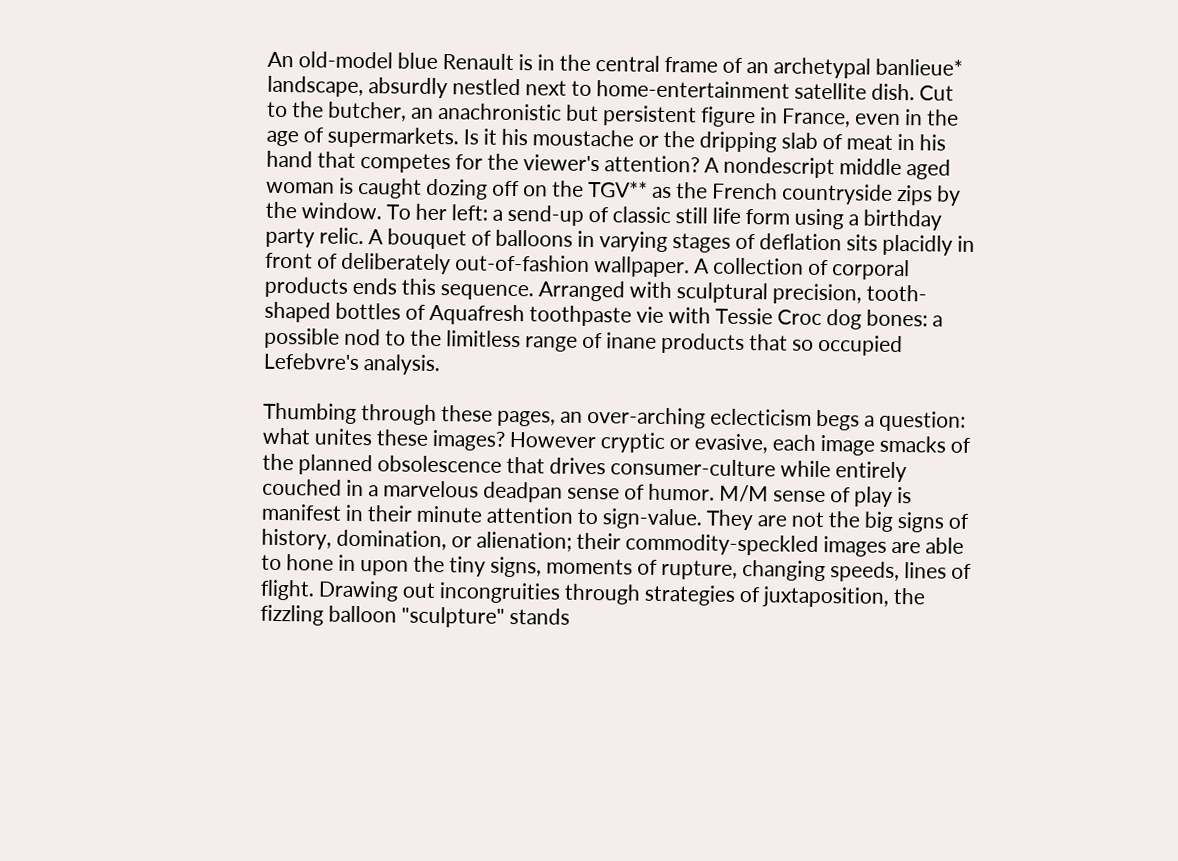An old-model blue Renault is in the central frame of an archetypal banlieue* landscape, absurdly nestled next to home-entertainment satellite dish. Cut to the butcher, an anachronistic but persistent figure in France, even in the age of supermarkets. Is it his moustache or the dripping slab of meat in his hand that competes for the viewer's attention? A nondescript middle aged woman is caught dozing off on the TGV** as the French countryside zips by the window. To her left: a send-up of classic still life form using a birthday party relic. A bouquet of balloons in varying stages of deflation sits placidly in front of deliberately out-of-fashion wallpaper. A collection of corporal products ends this sequence. Arranged with sculptural precision, tooth-shaped bottles of Aquafresh toothpaste vie with Tessie Croc dog bones: a possible nod to the limitless range of inane products that so occupied Lefebvre's analysis.

Thumbing through these pages, an over-arching eclecticism begs a question: what unites these images? However cryptic or evasive, each image smacks of the planned obsolescence that drives consumer-culture while entirely couched in a marvelous deadpan sense of humor. M/M sense of play is manifest in their minute attention to sign-value. They are not the big signs of history, domination, or alienation; their commodity-speckled images are able to hone in upon the tiny signs, moments of rupture, changing speeds, lines of flight. Drawing out incongruities through strategies of juxtaposition, the fizzling balloon "sculpture" stands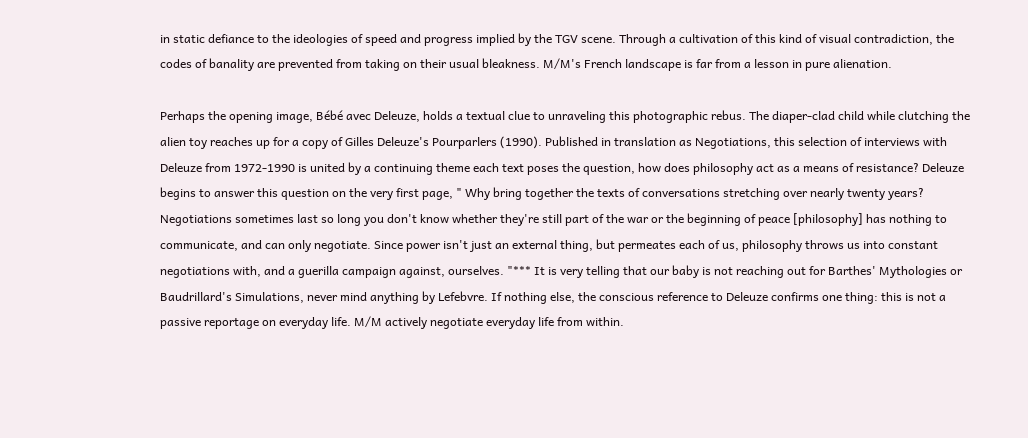in static defiance to the ideologies of speed and progress implied by the TGV scene. Through a cultivation of this kind of visual contradiction, the codes of banality are prevented from taking on their usual bleakness. M/M's French landscape is far from a lesson in pure alienation.

Perhaps the opening image, Bébé avec Deleuze, holds a textual clue to unraveling this photographic rebus. The diaper-clad child while clutching the alien toy reaches up for a copy of Gilles Deleuze's Pourparlers (1990). Published in translation as Negotiations, this selection of interviews with Deleuze from 1972-1990 is united by a continuing theme each text poses the question, how does philosophy act as a means of resistance? Deleuze begins to answer this question on the very first page, " Why bring together the texts of conversations stretching over nearly twenty years? Negotiations sometimes last so long you don't know whether they're still part of the war or the beginning of peace [philosophy] has nothing to communicate, and can only negotiate. Since power isn't just an external thing, but permeates each of us, philosophy throws us into constant negotiations with, and a guerilla campaign against, ourselves. "*** It is very telling that our baby is not reaching out for Barthes' Mythologies or Baudrillard's Simulations, never mind anything by Lefebvre. If nothing else, the conscious reference to Deleuze confirms one thing: this is not a passive reportage on everyday life. M/M actively negotiate everyday life from within.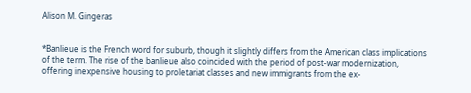Alison M. Gingeras


*Banlieue is the French word for suburb, though it slightly differs from the American class implications of the term. The rise of the banlieue also coincided with the period of post-war modernization, offering inexpensive housing to proletariat classes and new immigrants from the ex-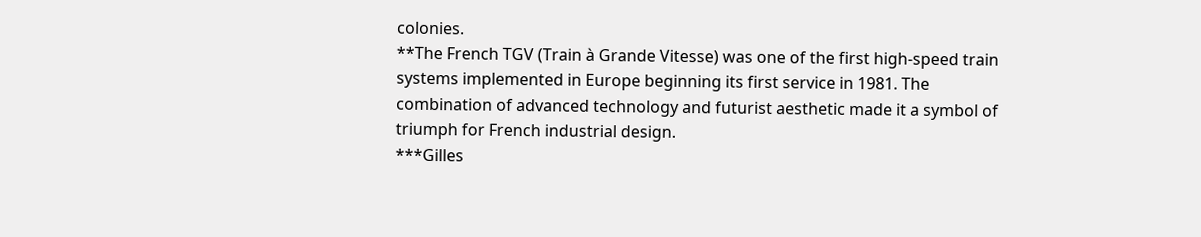colonies.
**The French TGV (Train à Grande Vitesse) was one of the first high-speed train systems implemented in Europe beginning its first service in 1981. The combination of advanced technology and futurist aesthetic made it a symbol of triumph for French industrial design.
***Gilles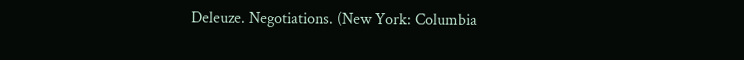Deleuze. Negotiations. (New York: Columbia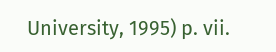University, 1995) p. vii.